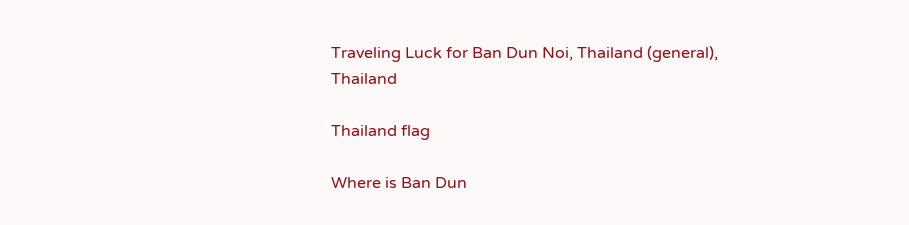Traveling Luck for Ban Dun Noi, Thailand (general), Thailand

Thailand flag

Where is Ban Dun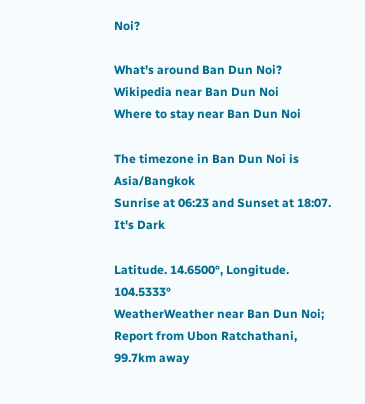Noi?

What's around Ban Dun Noi?
Wikipedia near Ban Dun Noi
Where to stay near Ban Dun Noi

The timezone in Ban Dun Noi is Asia/Bangkok
Sunrise at 06:23 and Sunset at 18:07. It's Dark

Latitude. 14.6500°, Longitude. 104.5333°
WeatherWeather near Ban Dun Noi; Report from Ubon Ratchathani, 99.7km away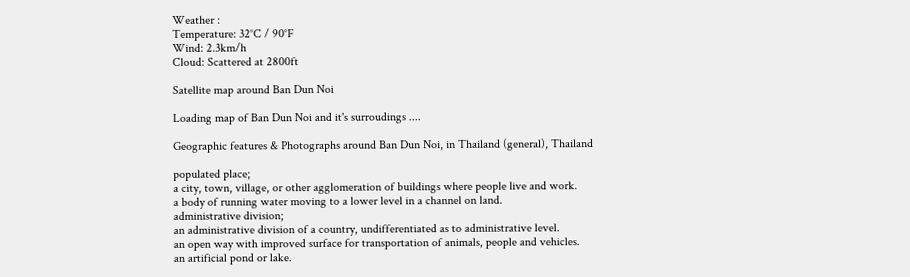Weather :
Temperature: 32°C / 90°F
Wind: 2.3km/h
Cloud: Scattered at 2800ft

Satellite map around Ban Dun Noi

Loading map of Ban Dun Noi and it's surroudings ....

Geographic features & Photographs around Ban Dun Noi, in Thailand (general), Thailand

populated place;
a city, town, village, or other agglomeration of buildings where people live and work.
a body of running water moving to a lower level in a channel on land.
administrative division;
an administrative division of a country, undifferentiated as to administrative level.
an open way with improved surface for transportation of animals, people and vehicles.
an artificial pond or lake.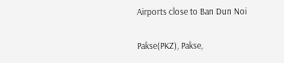Airports close to Ban Dun Noi

Pakse(PKZ), Pakse,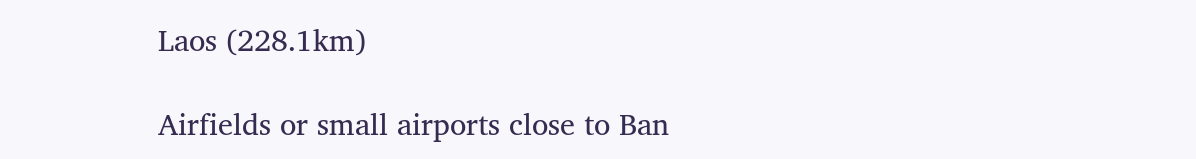Laos (228.1km)

Airfields or small airports close to Ban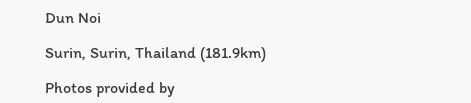Dun Noi

Surin, Surin, Thailand (181.9km)

Photos provided by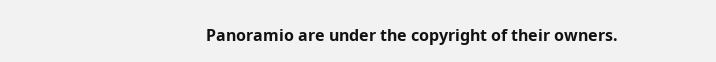Panoramio are under the copyright of their owners.